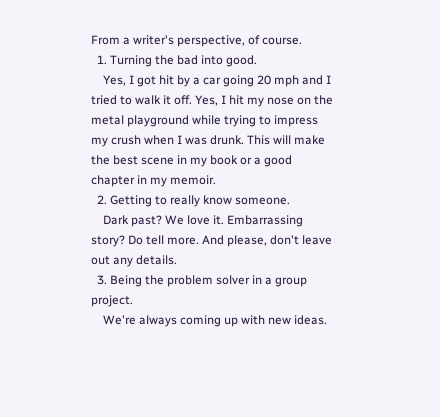From a writer's perspective, of course.
  1. Turning the bad into good.
    Yes, I got hit by a car going 20 mph and I tried to walk it off. Yes, I hit my nose on the metal playground while trying to impress my crush when I was drunk. This will make the best scene in my book or a good chapter in my memoir.
  2. Getting to really know someone.
    Dark past? We love it. Embarrassing story? Do tell more. And please, don't leave out any details.
  3. Being the problem solver in a group project.
    We're always coming up with new ideas.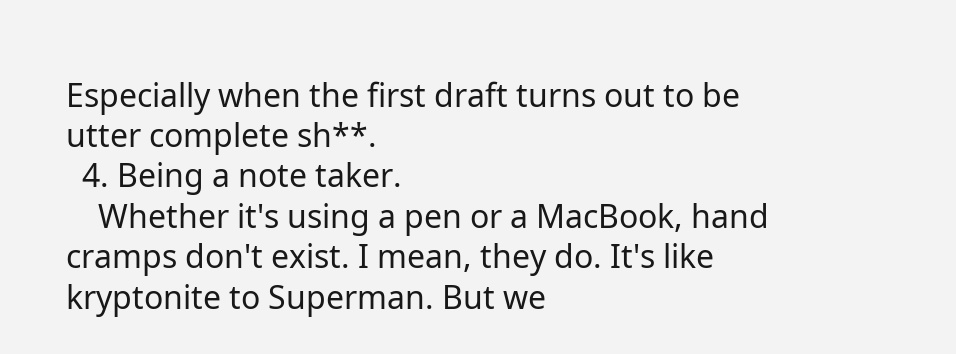Especially when the first draft turns out to be utter complete sh**.
  4. Being a note taker.
    Whether it's using a pen or a MacBook, hand cramps don't exist. I mean, they do. It's like kryptonite to Superman. But we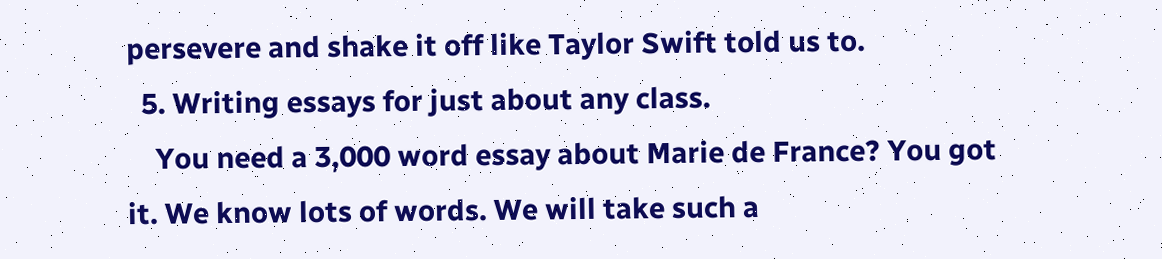persevere and shake it off like Taylor Swift told us to.
  5. Writing essays for just about any class.
    You need a 3,000 word essay about Marie de France? You got it. We know lots of words. We will take such a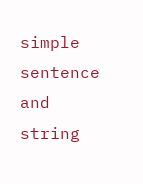simple sentence and string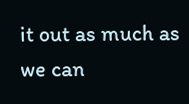it out as much as we can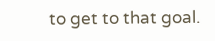to get to that goal.